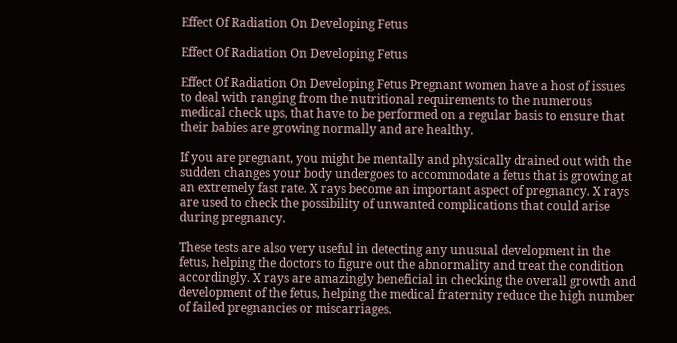Effect Of Radiation On Developing Fetus

Effect Of Radiation On Developing Fetus

Effect Of Radiation On Developing Fetus Pregnant women have a host of issues to deal with ranging from the nutritional requirements to the numerous medical check ups, that have to be performed on a regular basis to ensure that their babies are growing normally and are healthy.

If you are pregnant, you might be mentally and physically drained out with the sudden changes your body undergoes to accommodate a fetus that is growing at an extremely fast rate. X rays become an important aspect of pregnancy. X rays are used to check the possibility of unwanted complications that could arise during pregnancy.

These tests are also very useful in detecting any unusual development in the fetus, helping the doctors to figure out the abnormality and treat the condition accordingly. X rays are amazingly beneficial in checking the overall growth and development of the fetus, helping the medical fraternity reduce the high number of failed pregnancies or miscarriages.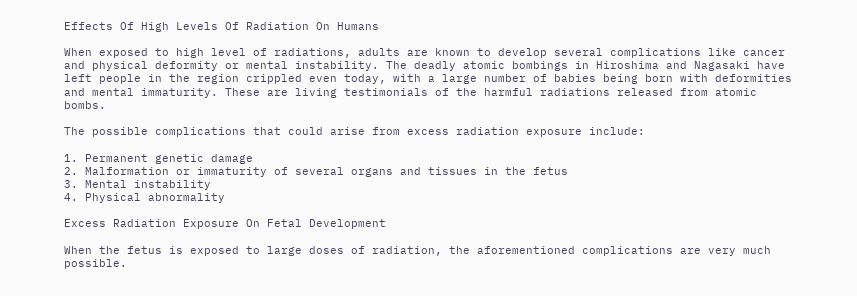Effects Of High Levels Of Radiation On Humans

When exposed to high level of radiations, adults are known to develop several complications like cancer and physical deformity or mental instability. The deadly atomic bombings in Hiroshima and Nagasaki have left people in the region crippled even today, with a large number of babies being born with deformities and mental immaturity. These are living testimonials of the harmful radiations released from atomic bombs.

The possible complications that could arise from excess radiation exposure include:

1. Permanent genetic damage
2. Malformation or immaturity of several organs and tissues in the fetus
3. Mental instability
4. Physical abnormality

Excess Radiation Exposure On Fetal Development

When the fetus is exposed to large doses of radiation, the aforementioned complications are very much possible.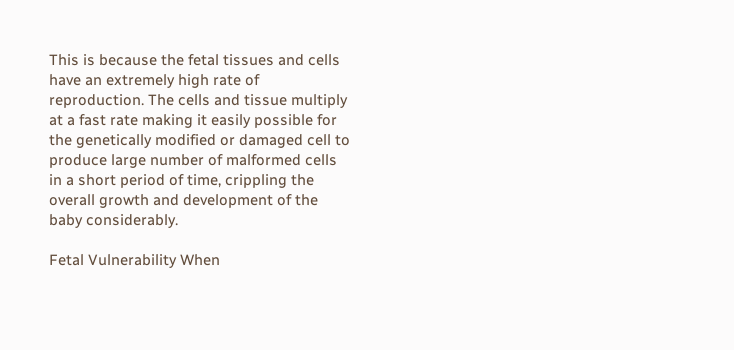This is because the fetal tissues and cells have an extremely high rate of reproduction. The cells and tissue multiply at a fast rate making it easily possible for the genetically modified or damaged cell to produce large number of malformed cells in a short period of time, crippling the overall growth and development of the baby considerably.

Fetal Vulnerability When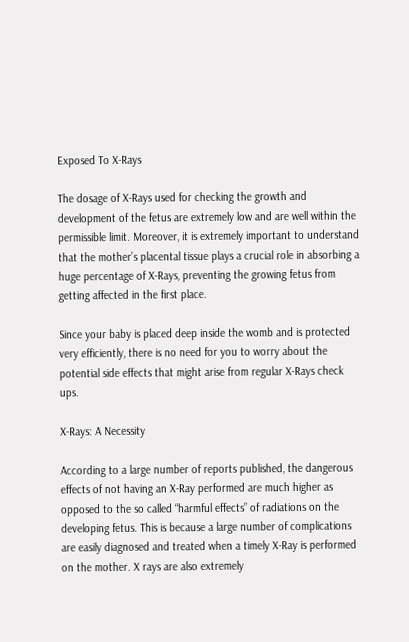Exposed To X-Rays

The dosage of X-Rays used for checking the growth and development of the fetus are extremely low and are well within the permissible limit. Moreover, it is extremely important to understand that the mother’s placental tissue plays a crucial role in absorbing a huge percentage of X-Rays, preventing the growing fetus from getting affected in the first place.

Since your baby is placed deep inside the womb and is protected very efficiently, there is no need for you to worry about the potential side effects that might arise from regular X-Rays check ups.

X-Rays: A Necessity

According to a large number of reports published, the dangerous effects of not having an X-Ray performed are much higher as opposed to the so called “harmful effects” of radiations on the developing fetus. This is because a large number of complications are easily diagnosed and treated when a timely X-Ray is performed on the mother. X rays are also extremely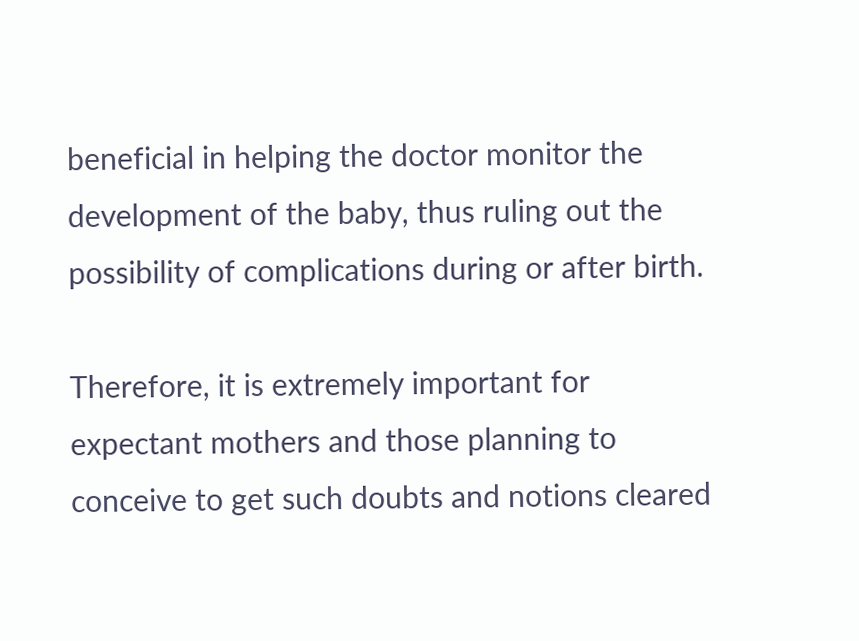beneficial in helping the doctor monitor the development of the baby, thus ruling out the possibility of complications during or after birth.

Therefore, it is extremely important for expectant mothers and those planning to conceive to get such doubts and notions cleared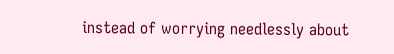instead of worrying needlessly about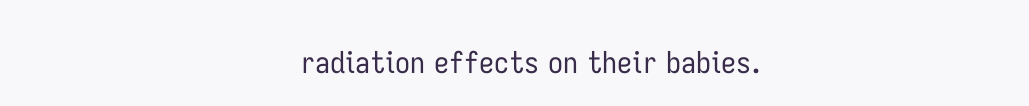radiation effects on their babies.